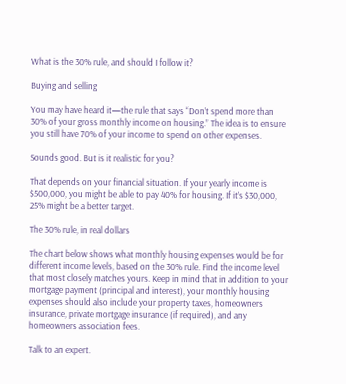What is the 30% rule, and should I follow it?

Buying and selling

You may have heard it—the rule that says “Don’t spend more than 30% of your gross monthly income on housing.” The idea is to ensure you still have 70% of your income to spend on other expenses.

Sounds good. But is it realistic for you?

That depends on your financial situation. If your yearly income is $500,000, you might be able to pay 40% for housing. If it’s $30,000, 25% might be a better target.

The 30% rule, in real dollars

The chart below shows what monthly housing expenses would be for different income levels, based on the 30% rule. Find the income level that most closely matches yours. Keep in mind that in addition to your mortgage payment (principal and interest), your monthly housing expenses should also include your property taxes, homeowners insurance, private mortgage insurance (if required), and any homeowners association fees.

Talk to an expert.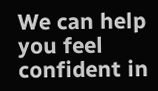We can help you feel confident in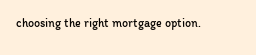choosing the right mortgage option.